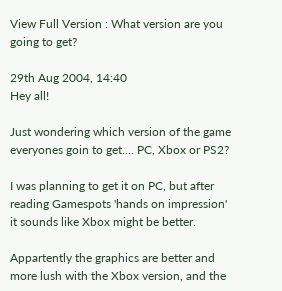View Full Version : What version are you going to get?

29th Aug 2004, 14:40
Hey all!

Just wondering which version of the game everyones goin to get.... PC, Xbox or PS2?

I was planning to get it on PC, but after reading Gamespots 'hands on impression' it sounds like Xbox might be better.

Appartently the graphics are better and more lush with the Xbox version, and the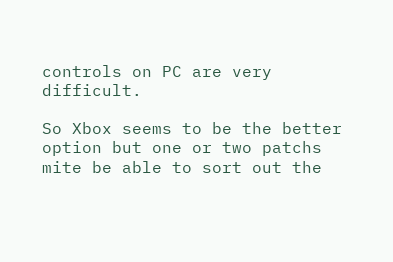controls on PC are very difficult.

So Xbox seems to be the better option but one or two patchs mite be able to sort out the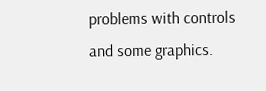problems with controls and some graphics.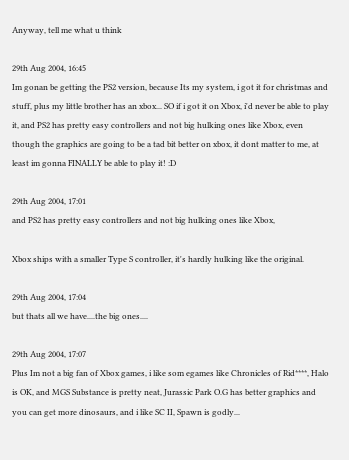Anyway, tell me what u think

29th Aug 2004, 16:45
Im gonan be getting the PS2 version, because Its my system, i got it for christmas and stuff, plus my little brother has an xbox... SO if i got it on Xbox, i'd never be able to play it, and PS2 has pretty easy controllers and not big hulking ones like Xbox, even though the graphics are going to be a tad bit better on xbox, it dont matter to me, at least im gonna FINALLY be able to play it! :D

29th Aug 2004, 17:01
and PS2 has pretty easy controllers and not big hulking ones like Xbox,

Xbox ships with a smaller Type S controller, it's hardly hulking like the original.

29th Aug 2004, 17:04
but thats all we have....the big ones....

29th Aug 2004, 17:07
Plus Im not a big fan of Xbox games, i like som egames like Chronicles of Rid****, Halo is OK, and MGS Substance is pretty neat, Jurassic Park O.G has better graphics and you can get more dinosaurs, and i like SC II, Spawn is godly...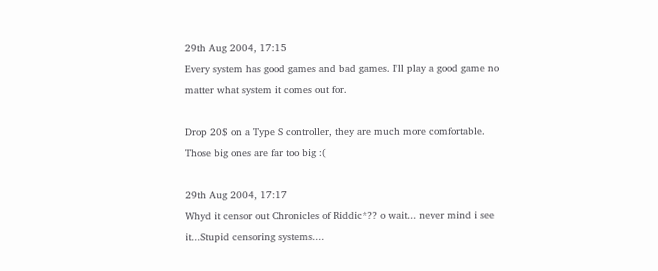29th Aug 2004, 17:15
Every system has good games and bad games. I'll play a good game no matter what system it comes out for.

Drop 20$ on a Type S controller, they are much more comfortable. Those big ones are far too big :(

29th Aug 2004, 17:17
Whyd it censor out Chronicles of Riddic*?? o wait... never mind i see it...Stupid censoring systems....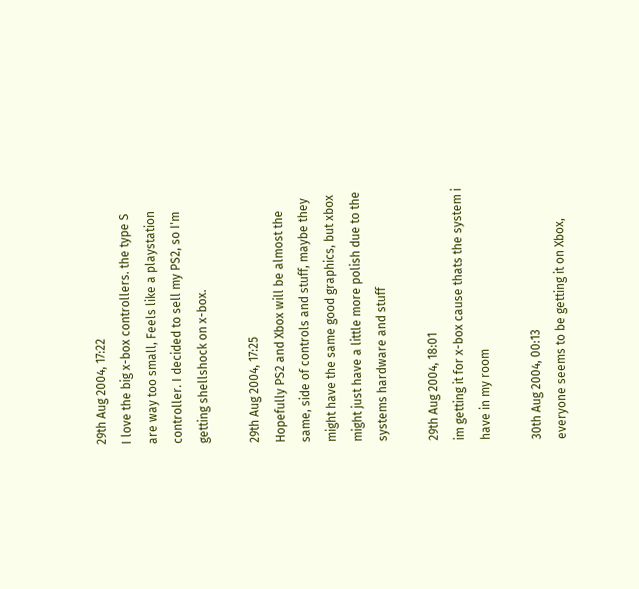29th Aug 2004, 17:22
I love the big x-box controllers. the type S are way too small, Feels like a playstation controller. I decided to sell my PS2, so I'm getting shellshock on x-box.

29th Aug 2004, 17:25
Hopefully PS2 and Xbox will be almost the same, side of controls and stuff, maybe they might have the same good graphics, but xbox might just have a little more polish due to the systems hardware and stuff

29th Aug 2004, 18:01
im getting it for x-box cause thats the system i have in my room

30th Aug 2004, 00:13
everyone seems to be getting it on Xbox,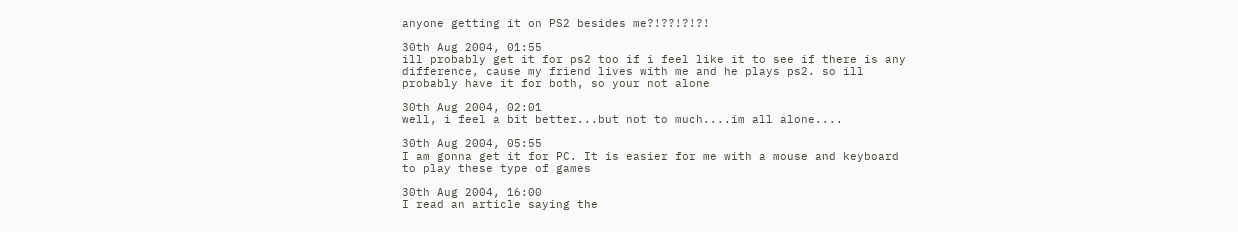anyone getting it on PS2 besides me?!??!?!?!

30th Aug 2004, 01:55
ill probably get it for ps2 too if i feel like it to see if there is any difference, cause my friend lives with me and he plays ps2. so ill probably have it for both, so your not alone

30th Aug 2004, 02:01
well, i feel a bit better...but not to much....im all alone....

30th Aug 2004, 05:55
I am gonna get it for PC. It is easier for me with a mouse and keyboard to play these type of games

30th Aug 2004, 16:00
I read an article saying the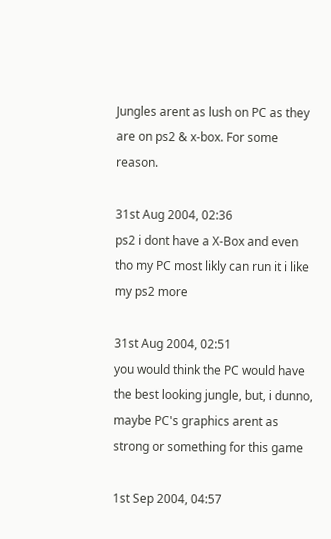Jungles arent as lush on PC as they are on ps2 & x-box. For some reason.

31st Aug 2004, 02:36
ps2 i dont have a X-Box and even tho my PC most likly can run it i like my ps2 more

31st Aug 2004, 02:51
you would think the PC would have the best looking jungle, but, i dunno, maybe PC's graphics arent as strong or something for this game

1st Sep 2004, 04:57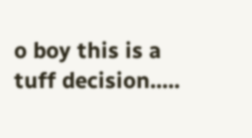o boy this is a tuff decision.....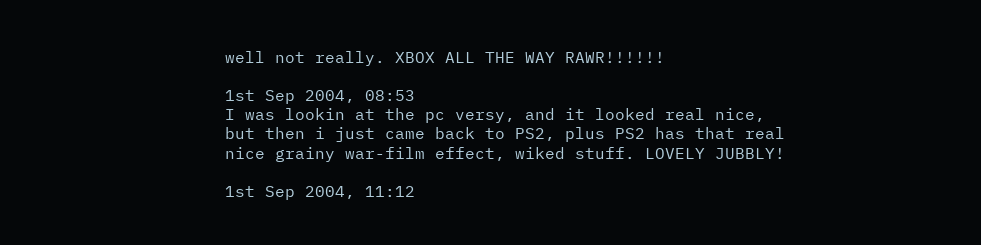well not really. XBOX ALL THE WAY RAWR!!!!!!

1st Sep 2004, 08:53
I was lookin at the pc versy, and it looked real nice, but then i just came back to PS2, plus PS2 has that real nice grainy war-film effect, wiked stuff. LOVELY JUBBLY!

1st Sep 2004, 11:12